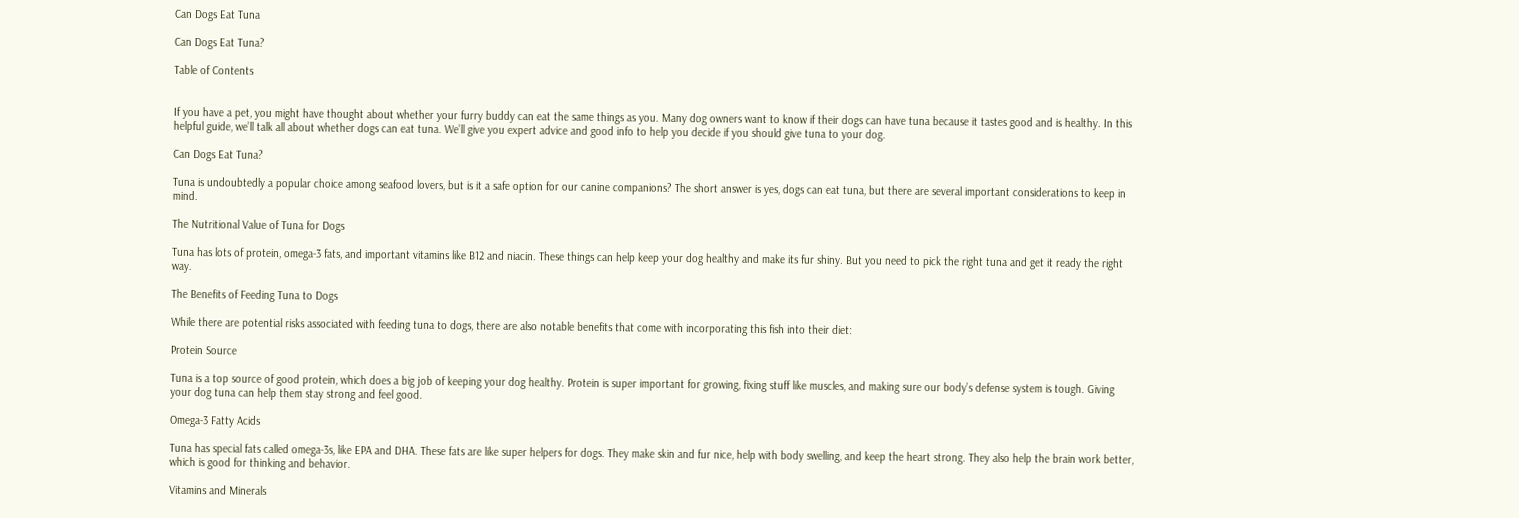Can Dogs Eat Tuna

Can Dogs Eat Tuna?

Table of Contents


If you have a pet, you might have thought about whether your furry buddy can eat the same things as you. Many dog owners want to know if their dogs can have tuna because it tastes good and is healthy. In this helpful guide, we’ll talk all about whether dogs can eat tuna. We’ll give you expert advice and good info to help you decide if you should give tuna to your dog.

Can Dogs Eat Tuna?

Tuna is undoubtedly a popular choice among seafood lovers, but is it a safe option for our canine companions? The short answer is yes, dogs can eat tuna, but there are several important considerations to keep in mind.

The Nutritional Value of Tuna for Dogs

Tuna has lots of protein, omega-3 fats, and important vitamins like B12 and niacin. These things can help keep your dog healthy and make its fur shiny. But you need to pick the right tuna and get it ready the right way.

The Benefits of Feeding Tuna to Dogs

While there are potential risks associated with feeding tuna to dogs, there are also notable benefits that come with incorporating this fish into their diet:

Protein Source

Tuna is a top source of good protein, which does a big job of keeping your dog healthy. Protein is super important for growing, fixing stuff like muscles, and making sure our body’s defense system is tough. Giving your dog tuna can help them stay strong and feel good.

Omega-3 Fatty Acids

Tuna has special fats called omega-3s, like EPA and DHA. These fats are like super helpers for dogs. They make skin and fur nice, help with body swelling, and keep the heart strong. They also help the brain work better, which is good for thinking and behavior.

Vitamins and Minerals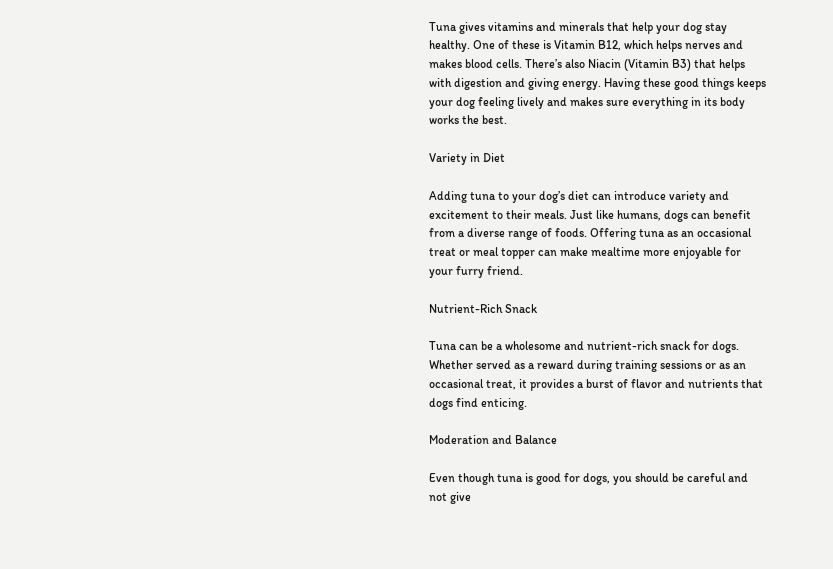Tuna gives vitamins and minerals that help your dog stay healthy. One of these is Vitamin B12, which helps nerves and makes blood cells. There’s also Niacin (Vitamin B3) that helps with digestion and giving energy. Having these good things keeps your dog feeling lively and makes sure everything in its body works the best.

Variety in Diet

Adding tuna to your dog’s diet can introduce variety and excitement to their meals. Just like humans, dogs can benefit from a diverse range of foods. Offering tuna as an occasional treat or meal topper can make mealtime more enjoyable for your furry friend.

Nutrient-Rich Snack

Tuna can be a wholesome and nutrient-rich snack for dogs. Whether served as a reward during training sessions or as an occasional treat, it provides a burst of flavor and nutrients that dogs find enticing.

Moderation and Balance

Even though tuna is good for dogs, you should be careful and not give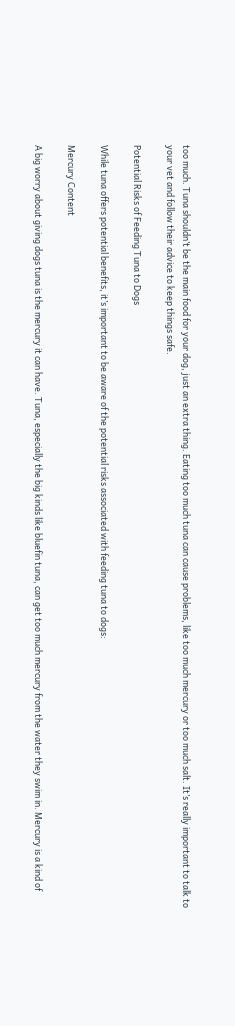too much. Tuna shouldn’t be the main food for your dog, just an extra thing. Eating too much tuna can cause problems, like too much mercury or too much salt. It’s really important to talk to your vet and follow their advice to keep things safe.

Potential Risks of Feeding Tuna to Dogs

While tuna offers potential benefits, it’s important to be aware of the potential risks associated with feeding tuna to dogs:

Mercury Content

A big worry about giving dogs tuna is the mercury it can have. Tuna, especially the big kinds like bluefin tuna, can get too much mercury from the water they swim in. Mercury is a kind of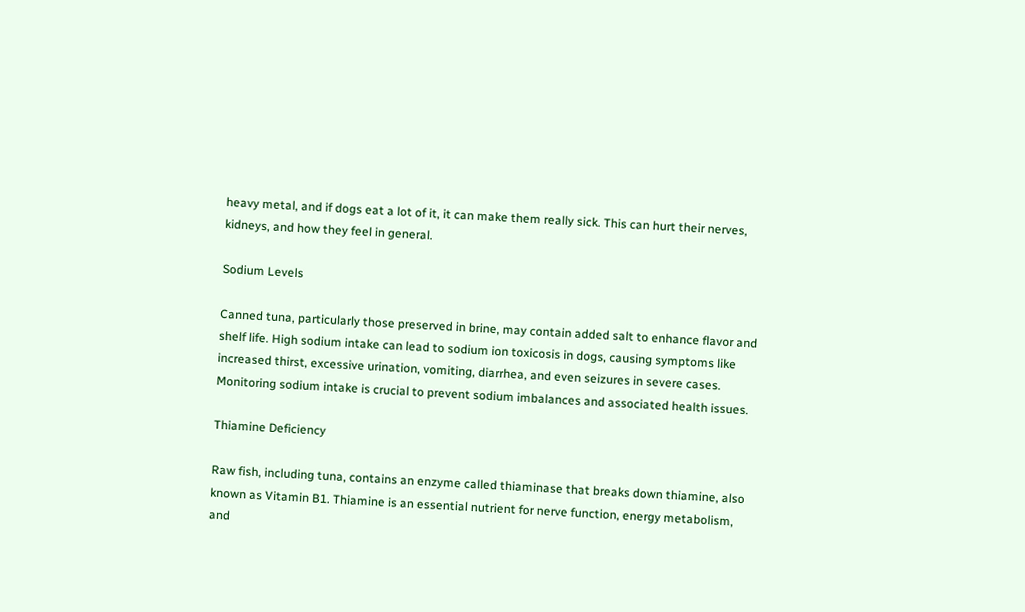heavy metal, and if dogs eat a lot of it, it can make them really sick. This can hurt their nerves, kidneys, and how they feel in general.

Sodium Levels

Canned tuna, particularly those preserved in brine, may contain added salt to enhance flavor and shelf life. High sodium intake can lead to sodium ion toxicosis in dogs, causing symptoms like increased thirst, excessive urination, vomiting, diarrhea, and even seizures in severe cases. Monitoring sodium intake is crucial to prevent sodium imbalances and associated health issues.

Thiamine Deficiency

Raw fish, including tuna, contains an enzyme called thiaminase that breaks down thiamine, also known as Vitamin B1. Thiamine is an essential nutrient for nerve function, energy metabolism, and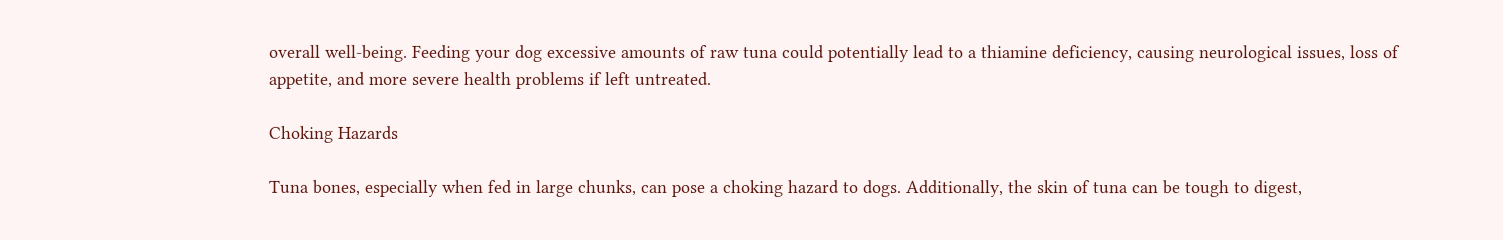overall well-being. Feeding your dog excessive amounts of raw tuna could potentially lead to a thiamine deficiency, causing neurological issues, loss of appetite, and more severe health problems if left untreated.

Choking Hazards

Tuna bones, especially when fed in large chunks, can pose a choking hazard to dogs. Additionally, the skin of tuna can be tough to digest,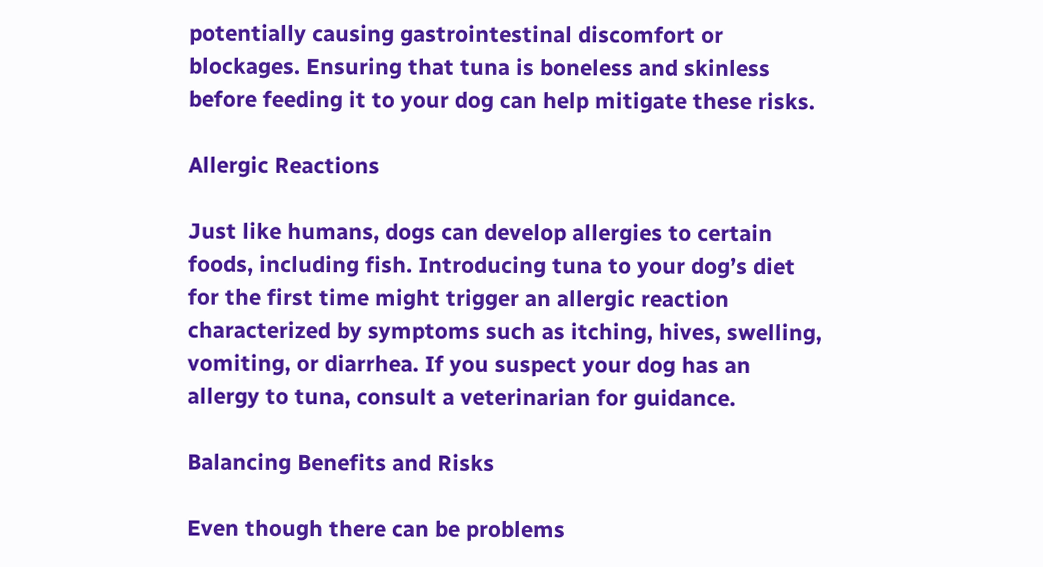potentially causing gastrointestinal discomfort or blockages. Ensuring that tuna is boneless and skinless before feeding it to your dog can help mitigate these risks.

Allergic Reactions

Just like humans, dogs can develop allergies to certain foods, including fish. Introducing tuna to your dog’s diet for the first time might trigger an allergic reaction characterized by symptoms such as itching, hives, swelling, vomiting, or diarrhea. If you suspect your dog has an allergy to tuna, consult a veterinarian for guidance.

Balancing Benefits and Risks

Even though there can be problems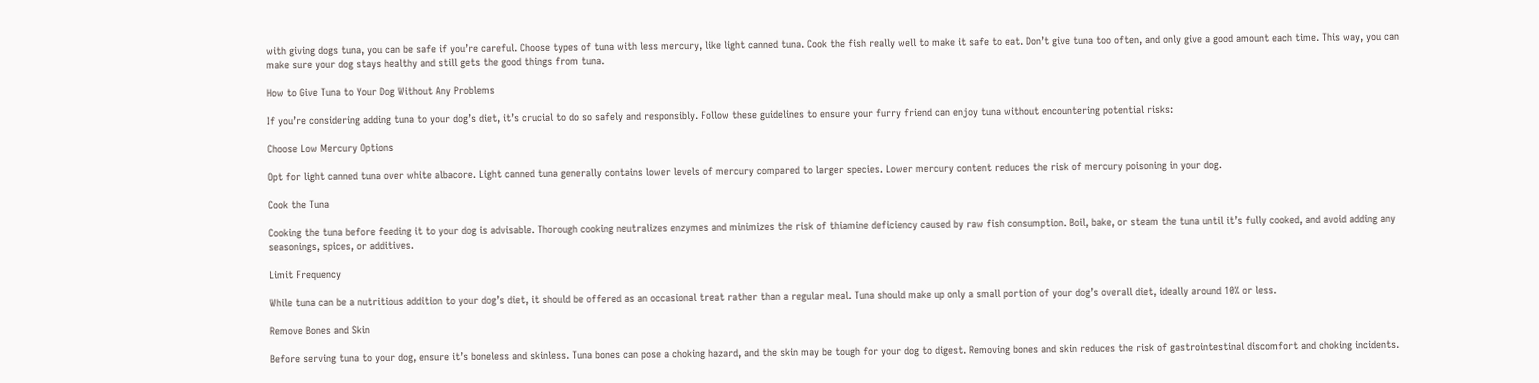with giving dogs tuna, you can be safe if you’re careful. Choose types of tuna with less mercury, like light canned tuna. Cook the fish really well to make it safe to eat. Don’t give tuna too often, and only give a good amount each time. This way, you can make sure your dog stays healthy and still gets the good things from tuna.

How to Give Tuna to Your Dog Without Any Problems

If you’re considering adding tuna to your dog’s diet, it’s crucial to do so safely and responsibly. Follow these guidelines to ensure your furry friend can enjoy tuna without encountering potential risks:

Choose Low Mercury Options

Opt for light canned tuna over white albacore. Light canned tuna generally contains lower levels of mercury compared to larger species. Lower mercury content reduces the risk of mercury poisoning in your dog.

Cook the Tuna

Cooking the tuna before feeding it to your dog is advisable. Thorough cooking neutralizes enzymes and minimizes the risk of thiamine deficiency caused by raw fish consumption. Boil, bake, or steam the tuna until it’s fully cooked, and avoid adding any seasonings, spices, or additives.

Limit Frequency

While tuna can be a nutritious addition to your dog’s diet, it should be offered as an occasional treat rather than a regular meal. Tuna should make up only a small portion of your dog’s overall diet, ideally around 10% or less.

Remove Bones and Skin

Before serving tuna to your dog, ensure it’s boneless and skinless. Tuna bones can pose a choking hazard, and the skin may be tough for your dog to digest. Removing bones and skin reduces the risk of gastrointestinal discomfort and choking incidents.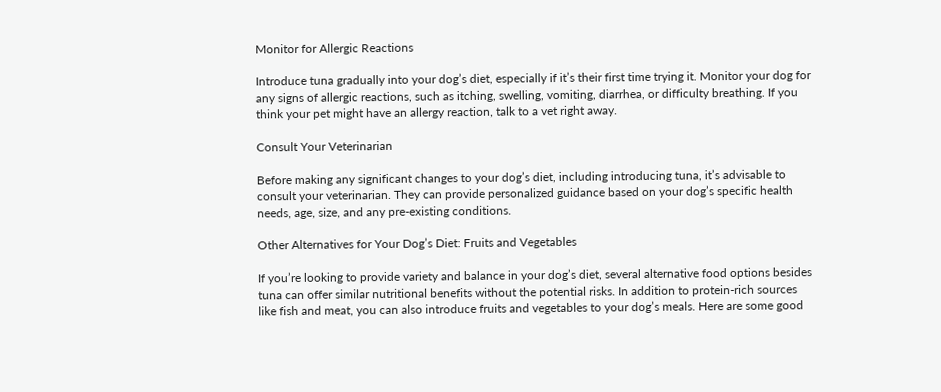Monitor for Allergic Reactions

Introduce tuna gradually into your dog’s diet, especially if it’s their first time trying it. Monitor your dog for any signs of allergic reactions, such as itching, swelling, vomiting, diarrhea, or difficulty breathing. If you think your pet might have an allergy reaction, talk to a vet right away.

Consult Your Veterinarian

Before making any significant changes to your dog’s diet, including introducing tuna, it’s advisable to consult your veterinarian. They can provide personalized guidance based on your dog’s specific health needs, age, size, and any pre-existing conditions.

Other Alternatives for Your Dog’s Diet: Fruits and Vegetables

If you’re looking to provide variety and balance in your dog’s diet, several alternative food options besides tuna can offer similar nutritional benefits without the potential risks. In addition to protein-rich sources like fish and meat, you can also introduce fruits and vegetables to your dog’s meals. Here are some good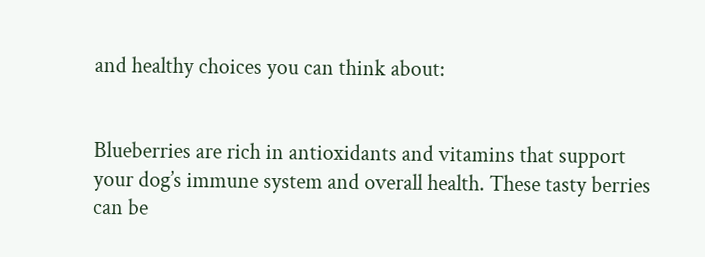and healthy choices you can think about:


Blueberries are rich in antioxidants and vitamins that support your dog’s immune system and overall health. These tasty berries can be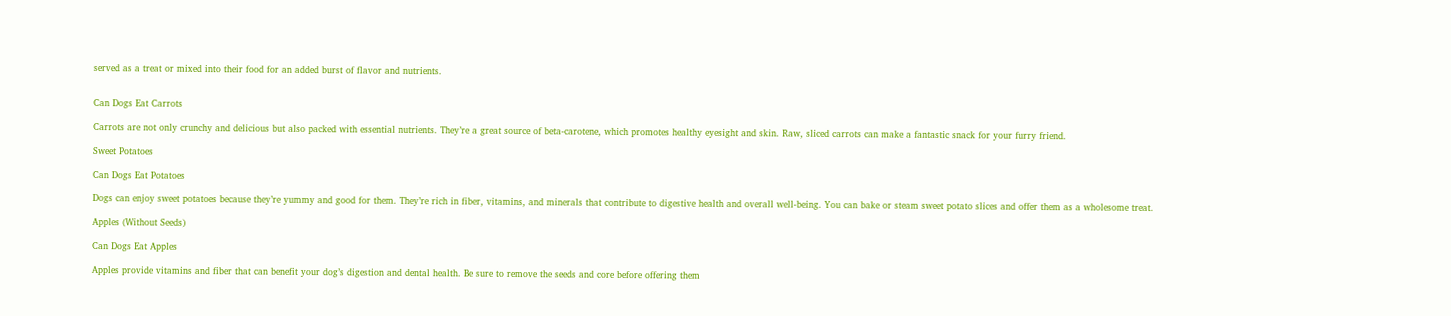served as a treat or mixed into their food for an added burst of flavor and nutrients.


Can Dogs Eat Carrots

Carrots are not only crunchy and delicious but also packed with essential nutrients. They’re a great source of beta-carotene, which promotes healthy eyesight and skin. Raw, sliced carrots can make a fantastic snack for your furry friend.

Sweet Potatoes

Can Dogs Eat Potatoes

Dogs can enjoy sweet potatoes because they’re yummy and good for them. They’re rich in fiber, vitamins, and minerals that contribute to digestive health and overall well-being. You can bake or steam sweet potato slices and offer them as a wholesome treat.

Apples (Without Seeds)

Can Dogs Eat Apples

Apples provide vitamins and fiber that can benefit your dog’s digestion and dental health. Be sure to remove the seeds and core before offering them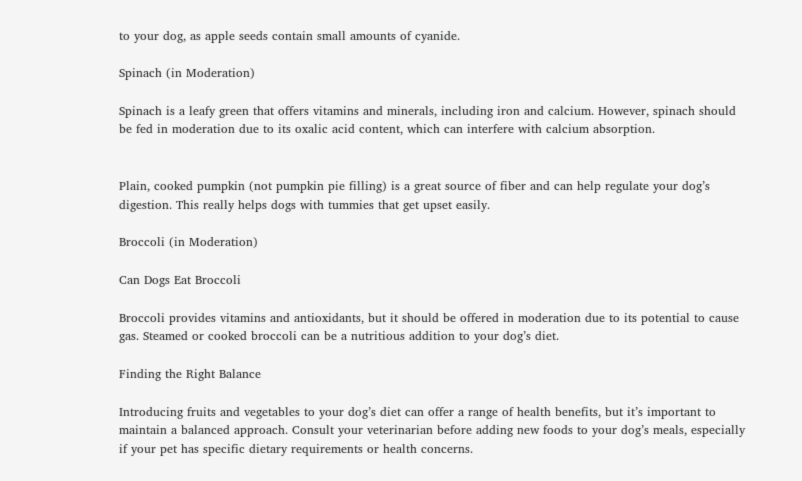to your dog, as apple seeds contain small amounts of cyanide.

Spinach (in Moderation)

Spinach is a leafy green that offers vitamins and minerals, including iron and calcium. However, spinach should be fed in moderation due to its oxalic acid content, which can interfere with calcium absorption.


Plain, cooked pumpkin (not pumpkin pie filling) is a great source of fiber and can help regulate your dog’s digestion. This really helps dogs with tummies that get upset easily.

Broccoli (in Moderation)

Can Dogs Eat Broccoli

Broccoli provides vitamins and antioxidants, but it should be offered in moderation due to its potential to cause gas. Steamed or cooked broccoli can be a nutritious addition to your dog’s diet.

Finding the Right Balance

Introducing fruits and vegetables to your dog’s diet can offer a range of health benefits, but it’s important to maintain a balanced approach. Consult your veterinarian before adding new foods to your dog’s meals, especially if your pet has specific dietary requirements or health concerns.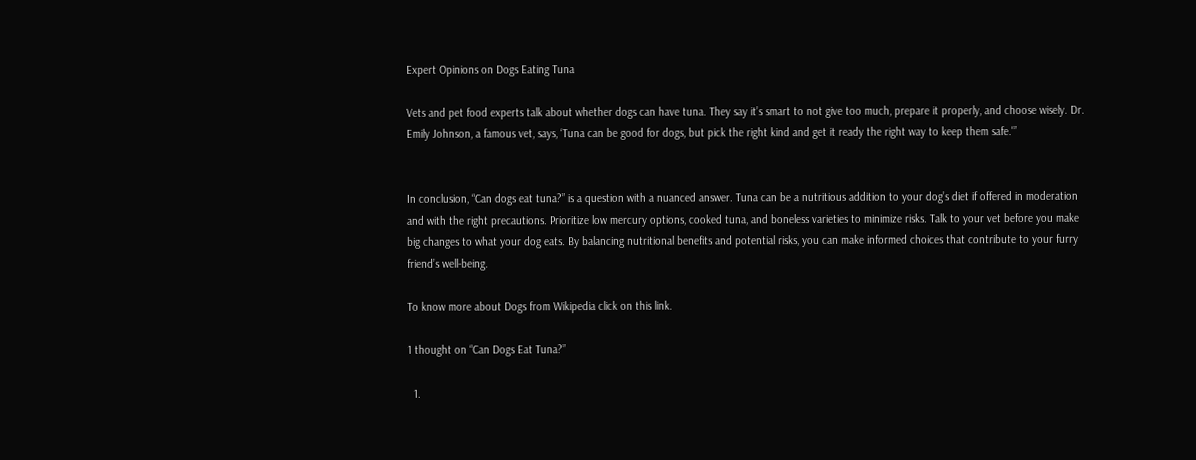Expert Opinions on Dogs Eating Tuna

Vets and pet food experts talk about whether dogs can have tuna. They say it’s smart to not give too much, prepare it properly, and choose wisely. Dr. Emily Johnson, a famous vet, says, ‘Tuna can be good for dogs, but pick the right kind and get it ready the right way to keep them safe.'”


In conclusion, “Can dogs eat tuna?” is a question with a nuanced answer. Tuna can be a nutritious addition to your dog’s diet if offered in moderation and with the right precautions. Prioritize low mercury options, cooked tuna, and boneless varieties to minimize risks. Talk to your vet before you make big changes to what your dog eats. By balancing nutritional benefits and potential risks, you can make informed choices that contribute to your furry friend’s well-being.

To know more about Dogs from Wikipedia click on this link.

1 thought on “Can Dogs Eat Tuna?”

  1.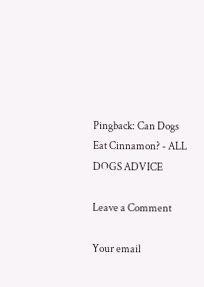Pingback: Can Dogs Eat Cinnamon? - ALL DOGS ADVICE

Leave a Comment

Your email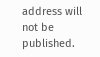address will not be published.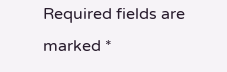Required fields are marked *